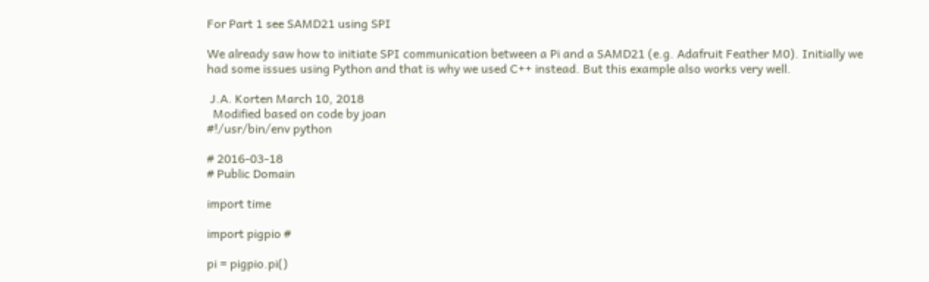For Part 1 see SAMD21 using SPI

We already saw how to initiate SPI communication between a Pi and a SAMD21 (e.g. Adafruit Feather M0). Initially we had some issues using Python and that is why we used C++ instead. But this example also works very well.

 J.A. Korten March 10, 2018
  Modified based on code by joan
#!/usr/bin/env python

# 2016-03-18
# Public Domain

import time

import pigpio #

pi = pigpio.pi()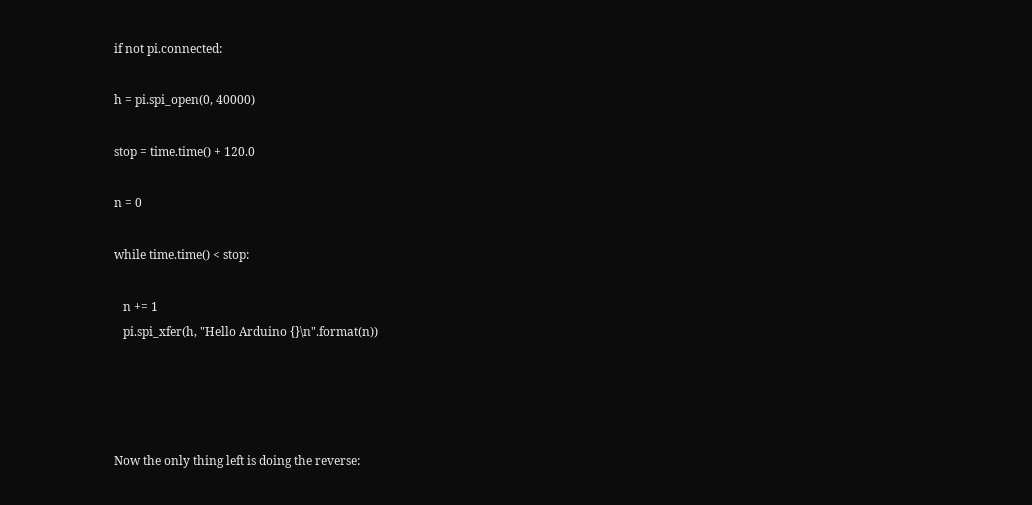if not pi.connected:

h = pi.spi_open(0, 40000)

stop = time.time() + 120.0

n = 0

while time.time() < stop:

   n += 1
   pi.spi_xfer(h, "Hello Arduino {}\n".format(n))




Now the only thing left is doing the reverse: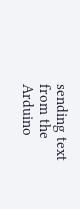sending text from the Arduino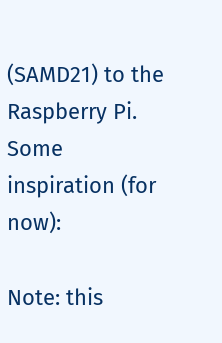(SAMD21) to the Raspberry Pi. Some inspiration (for now):

Note: this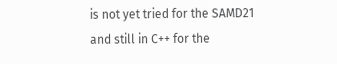is not yet tried for the SAMD21 and still in C++ for the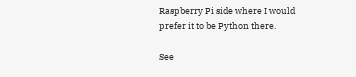Raspberry Pi side where I would prefer it to be Python there.

See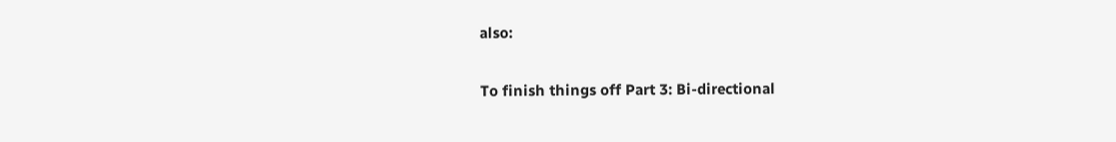also:

To finish things off Part 3: Bi-directional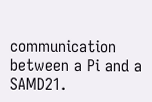communication between a Pi and a SAMD21.